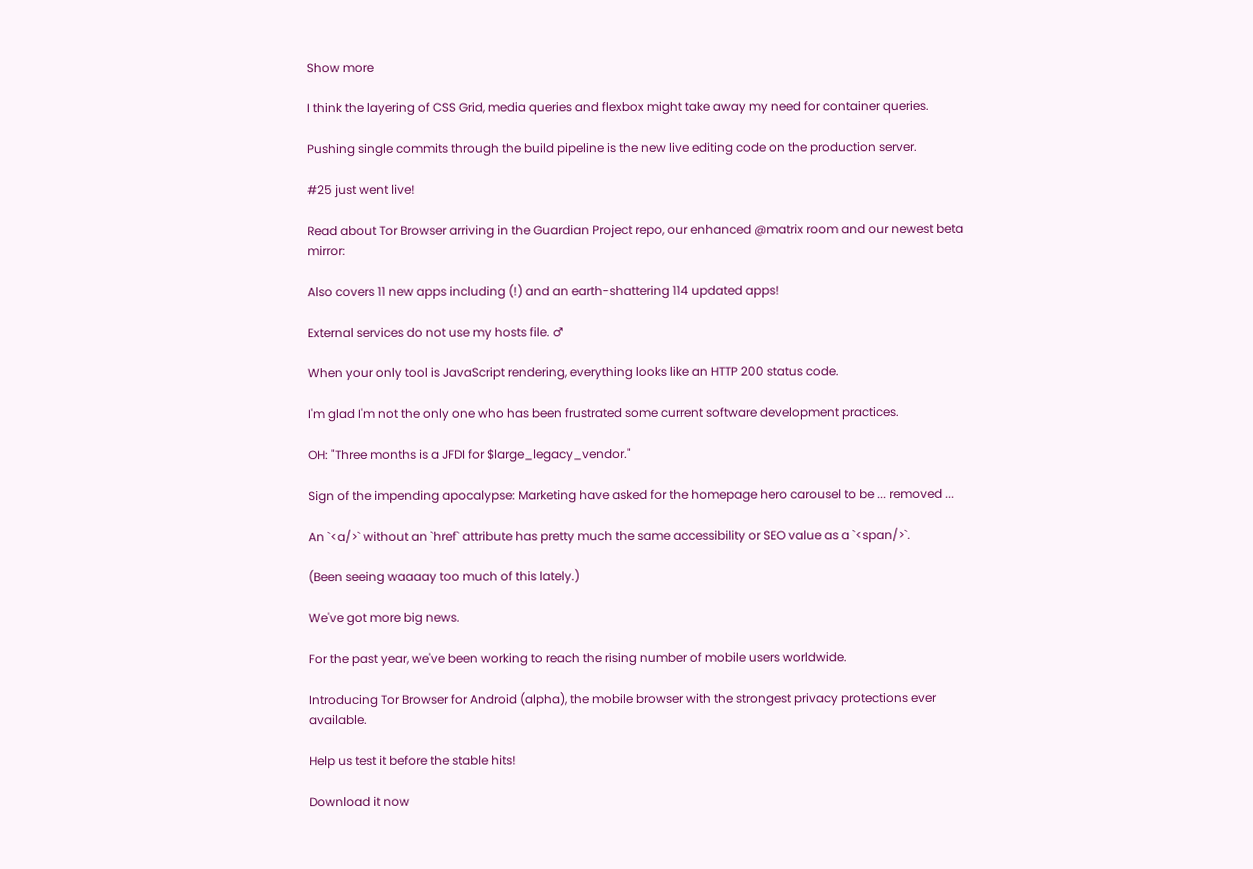Show more

I think the layering of CSS Grid, media queries and flexbox might take away my need for container queries.

Pushing single commits through the build pipeline is the new live editing code on the production server.

#25 just went live!

Read about Tor Browser arriving in the Guardian Project repo, our enhanced @matrix room and our newest beta mirror:

Also covers 11 new apps including (!) and an earth-shattering 114 updated apps!

External services do not use my hosts file. ♂

When your only tool is JavaScript rendering, everything looks like an HTTP 200 status code.

I'm glad I'm not the only one who has been frustrated some current software development practices.

OH: "Three months is a JFDI for $large_legacy_vendor."

Sign of the impending apocalypse: Marketing have asked for the homepage hero carousel to be ... removed ...

An `<a/>` without an `href` attribute has pretty much the same accessibility or SEO value as a `<span/>`.

(Been seeing waaaay too much of this lately.)

We've got more big news.

For the past year, we've been working to reach the rising number of mobile users worldwide.

Introducing Tor Browser for Android (alpha), the mobile browser with the strongest privacy protections ever available.

Help us test it before the stable hits!

Download it now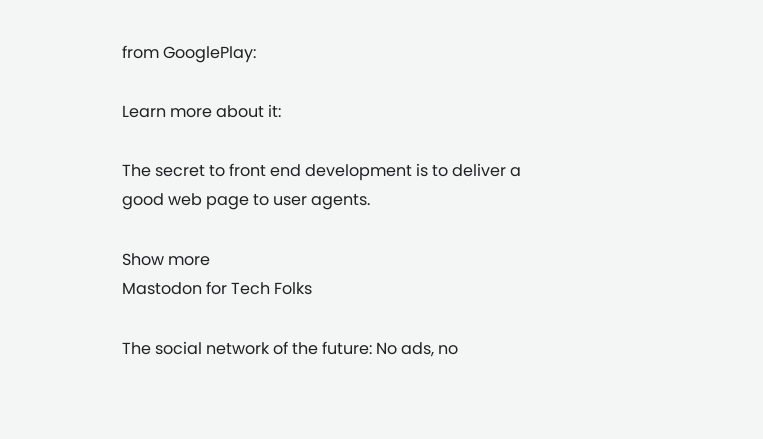from GooglePlay:

Learn more about it:

The secret to front end development is to deliver a good web page to user agents.

Show more
Mastodon for Tech Folks

The social network of the future: No ads, no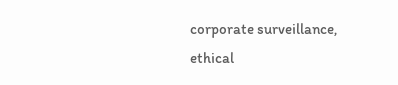corporate surveillance, ethical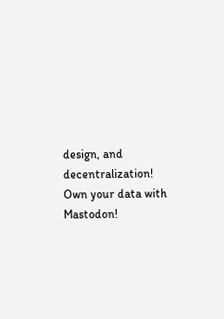design, and decentralization! Own your data with Mastodon!